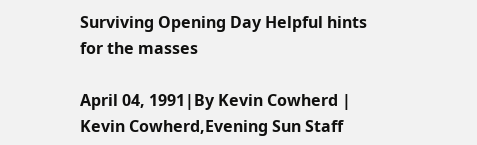Surviving Opening Day Helpful hints for the masses

April 04, 1991|By Kevin Cowherd | Kevin Cowherd,Evening Sun Staff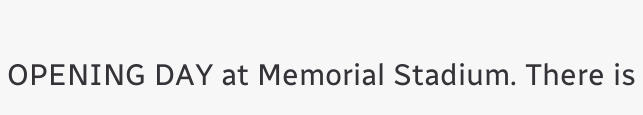OPENING DAY at Memorial Stadium. There is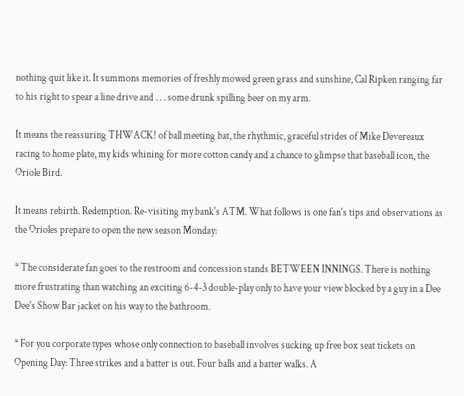nothing quit like it. It summons memories of freshly mowed green grass and sunshine, Cal Ripken ranging far to his right to spear a line drive and . . . some drunk spilling beer on my arm.

It means the reassuring THWACK! of ball meeting bat, the rhythmic, graceful strides of Mike Devereaux racing to home plate, my kids whining for more cotton candy and a chance to glimpse that baseball icon, the Oriole Bird.

It means rebirth. Redemption. Re-visiting my bank's ATM. What follows is one fan's tips and observations as the Orioles prepare to open the new season Monday:

* The considerate fan goes to the restroom and concession stands BETWEEN INNINGS. There is nothing more frustrating than watching an exciting 6-4-3 double-play only to have your view blocked by a guy in a Dee Dee's Show Bar jacket on his way to the bathroom.

* For you corporate types whose only connection to baseball involves sucking up free box seat tickets on Opening Day: Three strikes and a batter is out. Four balls and a batter walks. A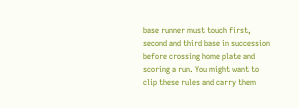base runner must touch first, second and third base in succession before crossing home plate and scoring a run. You might want to clip these rules and carry them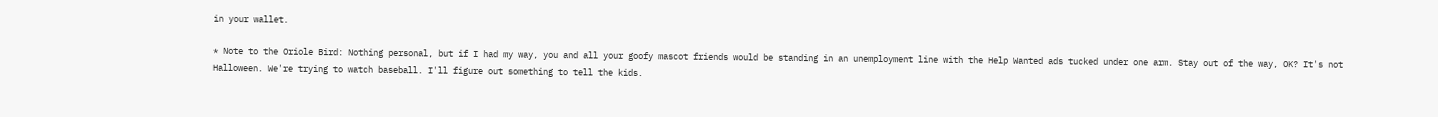in your wallet.

* Note to the Oriole Bird: Nothing personal, but if I had my way, you and all your goofy mascot friends would be standing in an unemployment line with the Help Wanted ads tucked under one arm. Stay out of the way, OK? It's not Halloween. We're trying to watch baseball. I'll figure out something to tell the kids.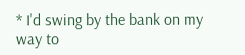* I'd swing by the bank on my way to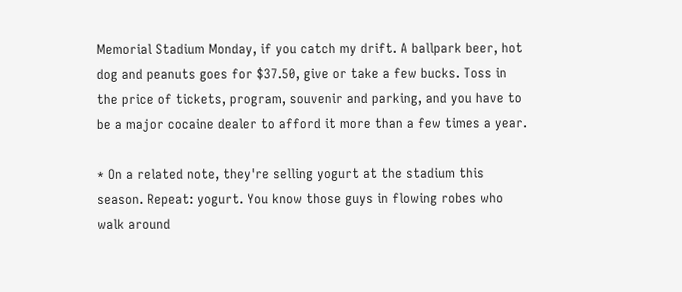Memorial Stadium Monday, if you catch my drift. A ballpark beer, hot dog and peanuts goes for $37.50, give or take a few bucks. Toss in the price of tickets, program, souvenir and parking, and you have to be a major cocaine dealer to afford it more than a few times a year.

* On a related note, they're selling yogurt at the stadium this season. Repeat: yogurt. You know those guys in flowing robes who walk around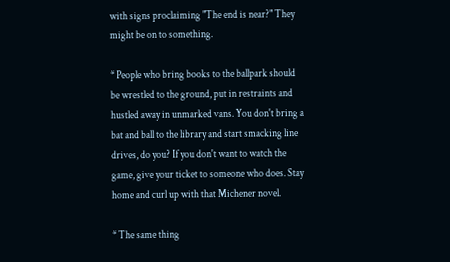with signs proclaiming "The end is near?" They might be on to something.

* People who bring books to the ballpark should be wrestled to the ground, put in restraints and hustled away in unmarked vans. You don't bring a bat and ball to the library and start smacking line drives, do you? If you don't want to watch the game, give your ticket to someone who does. Stay home and curl up with that Michener novel.

* The same thing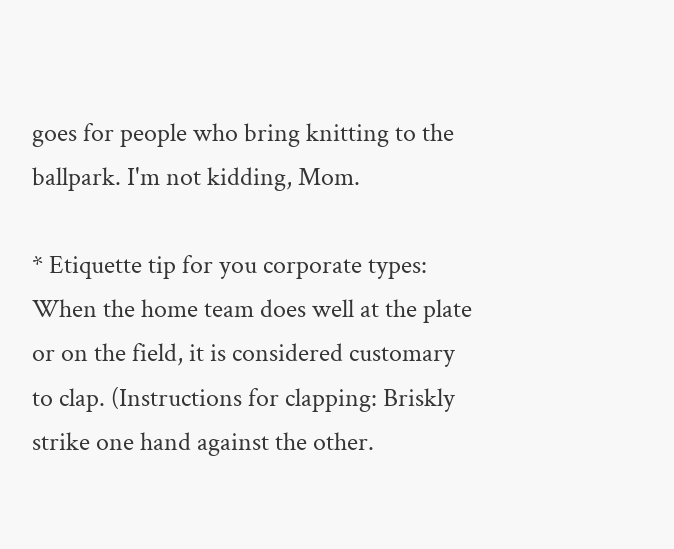goes for people who bring knitting to the ballpark. I'm not kidding, Mom.

* Etiquette tip for you corporate types: When the home team does well at the plate or on the field, it is considered customary to clap. (Instructions for clapping: Briskly strike one hand against the other.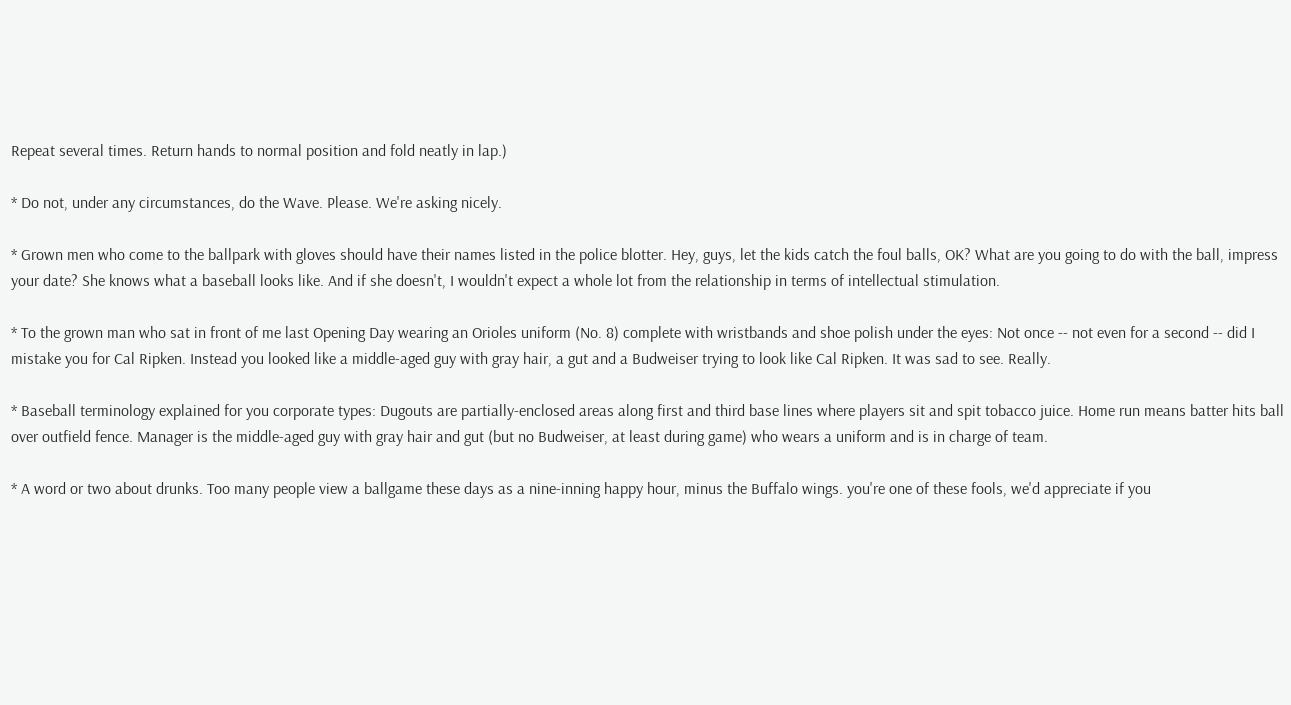Repeat several times. Return hands to normal position and fold neatly in lap.)

* Do not, under any circumstances, do the Wave. Please. We're asking nicely.

* Grown men who come to the ballpark with gloves should have their names listed in the police blotter. Hey, guys, let the kids catch the foul balls, OK? What are you going to do with the ball, impress your date? She knows what a baseball looks like. And if she doesn't, I wouldn't expect a whole lot from the relationship in terms of intellectual stimulation.

* To the grown man who sat in front of me last Opening Day wearing an Orioles uniform (No. 8) complete with wristbands and shoe polish under the eyes: Not once -- not even for a second -- did I mistake you for Cal Ripken. Instead you looked like a middle-aged guy with gray hair, a gut and a Budweiser trying to look like Cal Ripken. It was sad to see. Really.

* Baseball terminology explained for you corporate types: Dugouts are partially-enclosed areas along first and third base lines where players sit and spit tobacco juice. Home run means batter hits ball over outfield fence. Manager is the middle-aged guy with gray hair and gut (but no Budweiser, at least during game) who wears a uniform and is in charge of team.

* A word or two about drunks. Too many people view a ballgame these days as a nine-inning happy hour, minus the Buffalo wings. you're one of these fools, we'd appreciate if you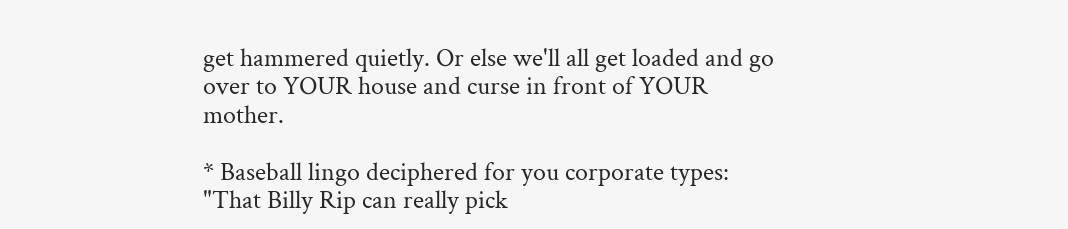get hammered quietly. Or else we'll all get loaded and go over to YOUR house and curse in front of YOUR mother.

* Baseball lingo deciphered for you corporate types: "That Billy Rip can really pick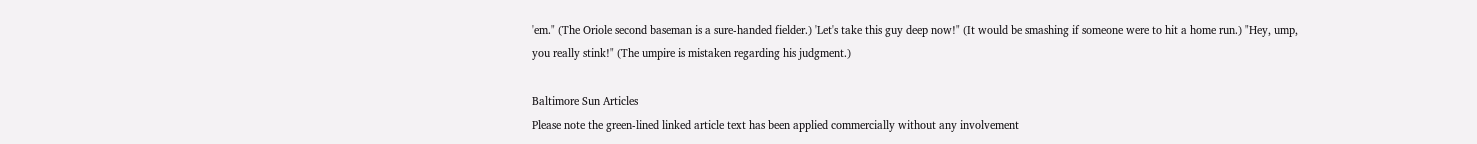'em." (The Oriole second baseman is a sure-handed fielder.) 'Let's take this guy deep now!" (It would be smashing if someone were to hit a home run.) "Hey, ump, you really stink!" (The umpire is mistaken regarding his judgment.)

Baltimore Sun Articles
Please note the green-lined linked article text has been applied commercially without any involvement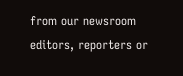from our newsroom editors, reporters or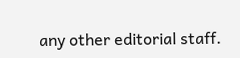any other editorial staff.